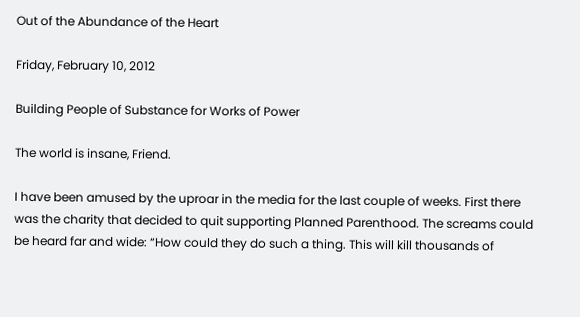Out of the Abundance of the Heart

Friday, February 10, 2012

Building People of Substance for Works of Power

The world is insane, Friend.

I have been amused by the uproar in the media for the last couple of weeks. First there was the charity that decided to quit supporting Planned Parenthood. The screams could be heard far and wide: “How could they do such a thing. This will kill thousands of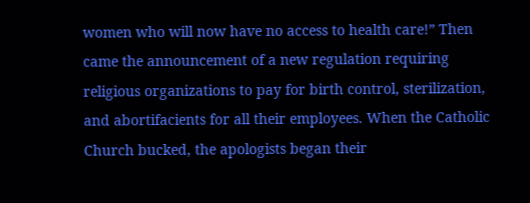women who will now have no access to health care!” Then came the announcement of a new regulation requiring religious organizations to pay for birth control, sterilization, and abortifacients for all their employees. When the Catholic Church bucked, the apologists began their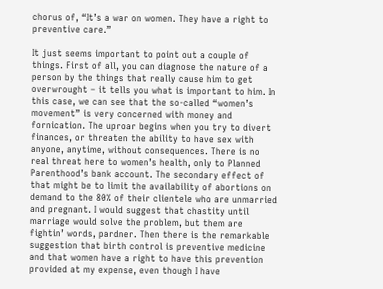chorus of, “It’s a war on women. They have a right to preventive care.”

It just seems important to point out a couple of things. First of all, you can diagnose the nature of a person by the things that really cause him to get overwrought – it tells you what is important to him. In this case, we can see that the so-called “women’s movement” is very concerned with money and fornication. The uproar begins when you try to divert finances, or threaten the ability to have sex with anyone, anytime, without consequences. There is no real threat here to women’s health, only to Planned Parenthood’s bank account. The secondary effect of that might be to limit the availability of abortions on demand to the 80% of their clientele who are unmarried and pregnant. I would suggest that chastity until marriage would solve the problem, but them are fightin’ words, pardner. Then there is the remarkable suggestion that birth control is preventive medicine and that women have a right to have this prevention provided at my expense, even though I have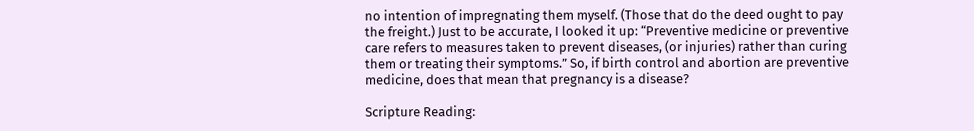no intention of impregnating them myself. (Those that do the deed ought to pay the freight.) Just to be accurate, I looked it up: “Preventive medicine or preventive care refers to measures taken to prevent diseases, (or injuries) rather than curing them or treating their symptoms.” So, if birth control and abortion are preventive medicine, does that mean that pregnancy is a disease?

Scripture Reading: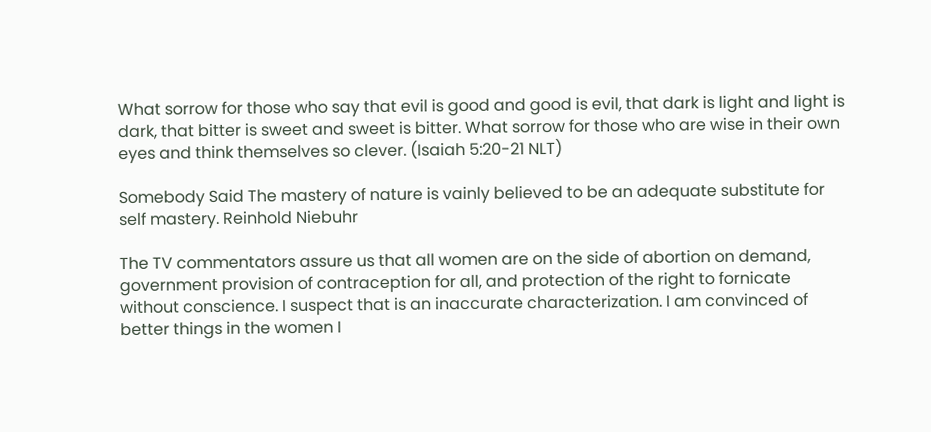What sorrow for those who say that evil is good and good is evil, that dark is light and light is dark, that bitter is sweet and sweet is bitter. What sorrow for those who are wise in their own eyes and think themselves so clever. (Isaiah 5:20-21 NLT)

Somebody Said The mastery of nature is vainly believed to be an adequate substitute for self mastery. Reinhold Niebuhr

The TV commentators assure us that all women are on the side of abortion on demand, government provision of contraception for all, and protection of the right to fornicate without conscience. I suspect that is an inaccurate characterization. I am convinced of better things in the women I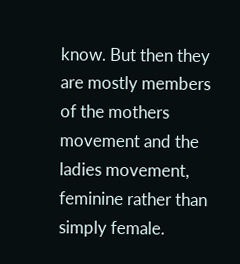know. But then they are mostly members of the mothers movement and the ladies movement, feminine rather than simply female.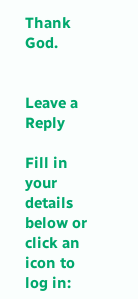Thank God.


Leave a Reply

Fill in your details below or click an icon to log in: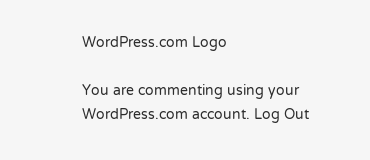WordPress.com Logo

You are commenting using your WordPress.com account. Log Out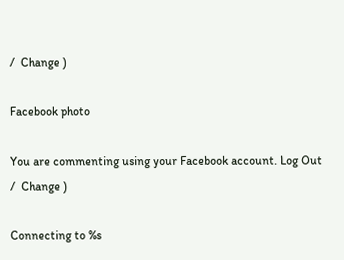/  Change )

Facebook photo

You are commenting using your Facebook account. Log Out /  Change )

Connecting to %s